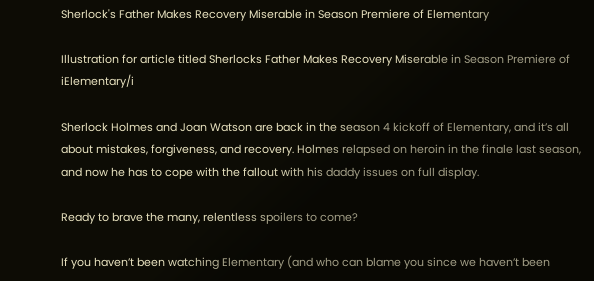Sherlock's Father Makes Recovery Miserable in Season Premiere of Elementary

Illustration for article titled Sherlocks Father Makes Recovery Miserable in Season Premiere of iElementary/i

Sherlock Holmes and Joan Watson are back in the season 4 kickoff of Elementary, and it’s all about mistakes, forgiveness, and recovery. Holmes relapsed on heroin in the finale last season, and now he has to cope with the fallout with his daddy issues on full display.

Ready to brave the many, relentless spoilers to come?

If you haven’t been watching Elementary (and who can blame you since we haven’t been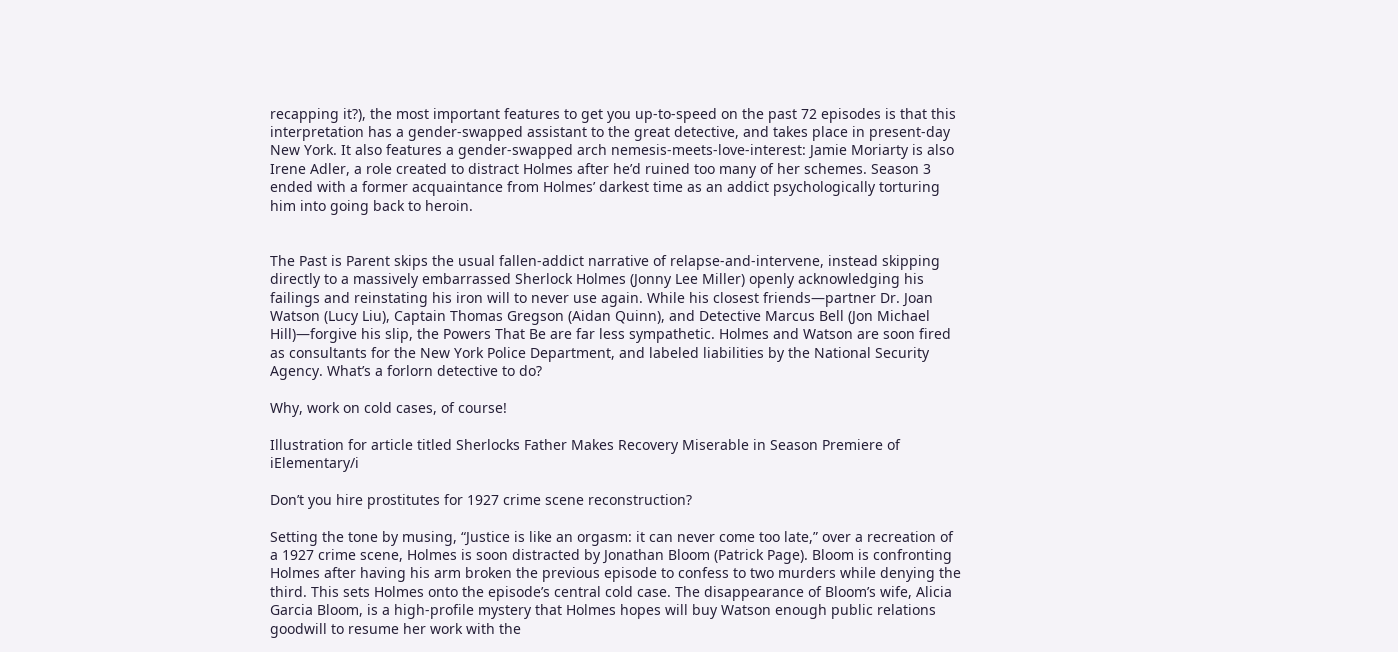recapping it?), the most important features to get you up-to-speed on the past 72 episodes is that this interpretation has a gender-swapped assistant to the great detective, and takes place in present-day New York. It also features a gender-swapped arch nemesis-meets-love-interest: Jamie Moriarty is also Irene Adler, a role created to distract Holmes after he’d ruined too many of her schemes. Season 3 ended with a former acquaintance from Holmes’ darkest time as an addict psychologically torturing him into going back to heroin.


The Past is Parent skips the usual fallen-addict narrative of relapse-and-intervene, instead skipping directly to a massively embarrassed Sherlock Holmes (Jonny Lee Miller) openly acknowledging his failings and reinstating his iron will to never use again. While his closest friends—partner Dr. Joan Watson (Lucy Liu), Captain Thomas Gregson (Aidan Quinn), and Detective Marcus Bell (Jon Michael Hill)—forgive his slip, the Powers That Be are far less sympathetic. Holmes and Watson are soon fired as consultants for the New York Police Department, and labeled liabilities by the National Security Agency. What’s a forlorn detective to do?

Why, work on cold cases, of course!

Illustration for article titled Sherlocks Father Makes Recovery Miserable in Season Premiere of iElementary/i

Don’t you hire prostitutes for 1927 crime scene reconstruction?

Setting the tone by musing, “Justice is like an orgasm: it can never come too late,” over a recreation of a 1927 crime scene, Holmes is soon distracted by Jonathan Bloom (Patrick Page). Bloom is confronting Holmes after having his arm broken the previous episode to confess to two murders while denying the third. This sets Holmes onto the episode’s central cold case. The disappearance of Bloom’s wife, Alicia Garcia Bloom, is a high-profile mystery that Holmes hopes will buy Watson enough public relations goodwill to resume her work with the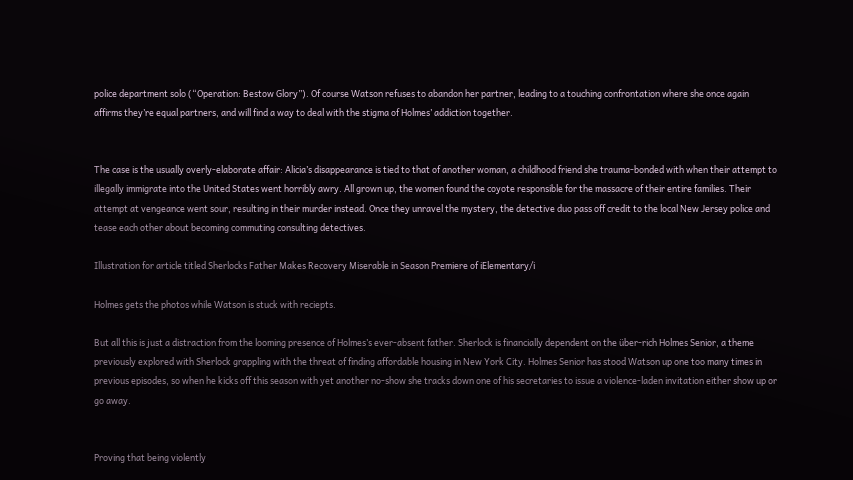police department solo (“Operation: Bestow Glory”). Of course Watson refuses to abandon her partner, leading to a touching confrontation where she once again affirms they’re equal partners, and will find a way to deal with the stigma of Holmes’ addiction together.


The case is the usually overly-elaborate affair: Alicia’s disappearance is tied to that of another woman, a childhood friend she trauma-bonded with when their attempt to illegally immigrate into the United States went horribly awry. All grown up, the women found the coyote responsible for the massacre of their entire families. Their attempt at vengeance went sour, resulting in their murder instead. Once they unravel the mystery, the detective duo pass off credit to the local New Jersey police and tease each other about becoming commuting consulting detectives.

Illustration for article titled Sherlocks Father Makes Recovery Miserable in Season Premiere of iElementary/i

Holmes gets the photos while Watson is stuck with reciepts.

But all this is just a distraction from the looming presence of Holmes’s ever-absent father. Sherlock is financially dependent on the über-rich Holmes Senior, a theme previously explored with Sherlock grappling with the threat of finding affordable housing in New York City. Holmes Senior has stood Watson up one too many times in previous episodes, so when he kicks off this season with yet another no-show she tracks down one of his secretaries to issue a violence-laden invitation either show up or go away.


Proving that being violently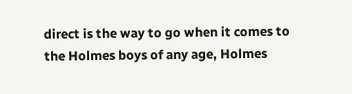direct is the way to go when it comes to the Holmes boys of any age, Holmes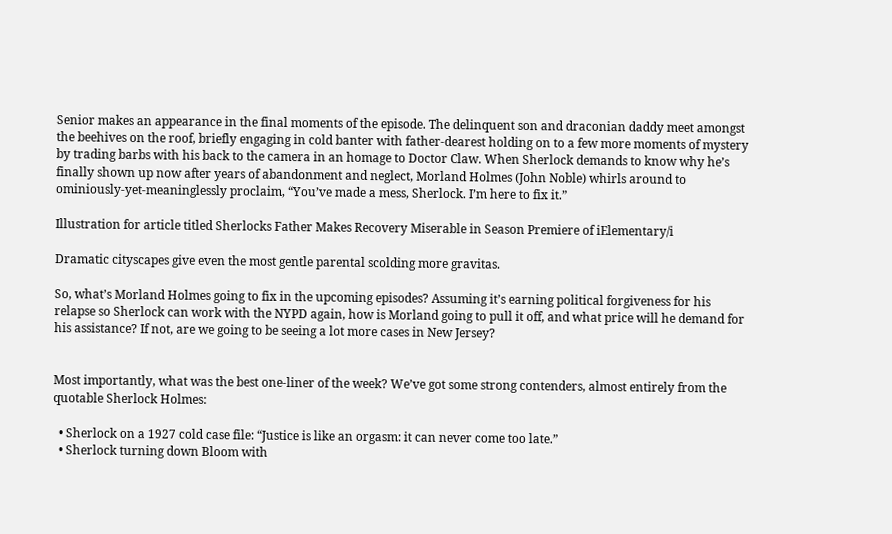Senior makes an appearance in the final moments of the episode. The delinquent son and draconian daddy meet amongst the beehives on the roof, briefly engaging in cold banter with father-dearest holding on to a few more moments of mystery by trading barbs with his back to the camera in an homage to Doctor Claw. When Sherlock demands to know why he’s finally shown up now after years of abandonment and neglect, Morland Holmes (John Noble) whirls around to ominiously-yet-meaninglessly proclaim, “You’ve made a mess, Sherlock. I’m here to fix it.”

Illustration for article titled Sherlocks Father Makes Recovery Miserable in Season Premiere of iElementary/i

Dramatic cityscapes give even the most gentle parental scolding more gravitas.

So, what’s Morland Holmes going to fix in the upcoming episodes? Assuming it’s earning political forgiveness for his relapse so Sherlock can work with the NYPD again, how is Morland going to pull it off, and what price will he demand for his assistance? If not, are we going to be seeing a lot more cases in New Jersey?


Most importantly, what was the best one-liner of the week? We’ve got some strong contenders, almost entirely from the quotable Sherlock Holmes:

  • Sherlock on a 1927 cold case file: “Justice is like an orgasm: it can never come too late.”
  • Sherlock turning down Bloom with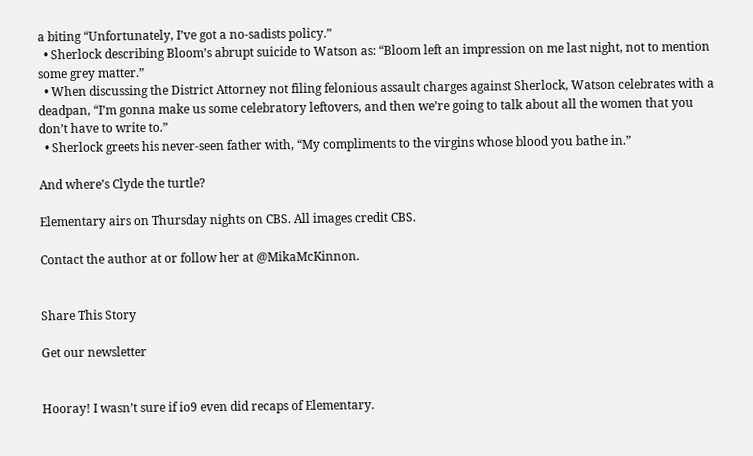a biting “Unfortunately, I’ve got a no-sadists policy.”
  • Sherlock describing Bloom’s abrupt suicide to Watson as: “Bloom left an impression on me last night, not to mention some grey matter.”
  • When discussing the District Attorney not filing felonious assault charges against Sherlock, Watson celebrates with a deadpan, “I’m gonna make us some celebratory leftovers, and then we’re going to talk about all the women that you don’t have to write to.”
  • Sherlock greets his never-seen father with, “My compliments to the virgins whose blood you bathe in.”

And where’s Clyde the turtle?

Elementary airs on Thursday nights on CBS. All images credit CBS.

Contact the author at or follow her at @MikaMcKinnon.


Share This Story

Get our newsletter


Hooray! I wasn’t sure if io9 even did recaps of Elementary.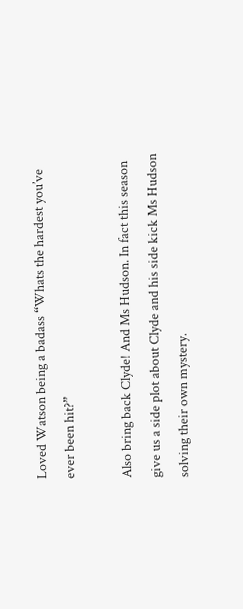Loved Watson being a badass “Whats the hardest you’ve ever been hit?”

Also bring back Clyde! And Ms Hudson. In fact this season give us a side plot about Clyde and his side kick Ms Hudson solving their own mystery.